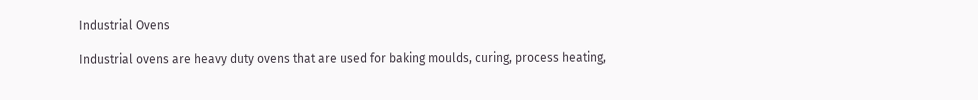Industrial Ovens

Industrial ovens are heavy duty ovens that are used for baking moulds, curing, process heating,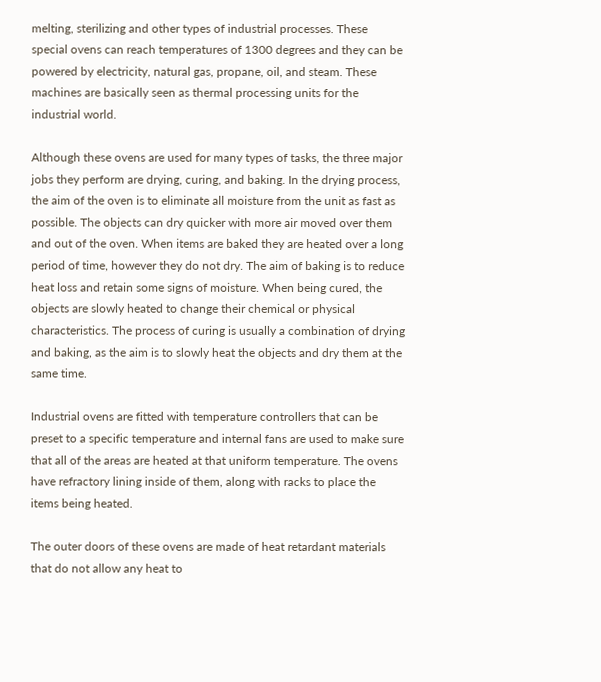melting, sterilizing and other types of industrial processes. These special ovens can reach temperatures of 1300 degrees and they can be powered by electricity, natural gas, propane, oil, and steam. These machines are basically seen as thermal processing units for the industrial world.

Although these ovens are used for many types of tasks, the three major jobs they perform are drying, curing, and baking. In the drying process, the aim of the oven is to eliminate all moisture from the unit as fast as possible. The objects can dry quicker with more air moved over them and out of the oven. When items are baked they are heated over a long period of time, however they do not dry. The aim of baking is to reduce heat loss and retain some signs of moisture. When being cured, the objects are slowly heated to change their chemical or physical characteristics. The process of curing is usually a combination of drying and baking, as the aim is to slowly heat the objects and dry them at the same time.

Industrial ovens are fitted with temperature controllers that can be preset to a specific temperature and internal fans are used to make sure that all of the areas are heated at that uniform temperature. The ovens have refractory lining inside of them, along with racks to place the items being heated.

The outer doors of these ovens are made of heat retardant materials that do not allow any heat to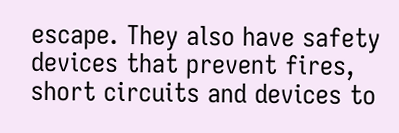escape. They also have safety devices that prevent fires, short circuits and devices to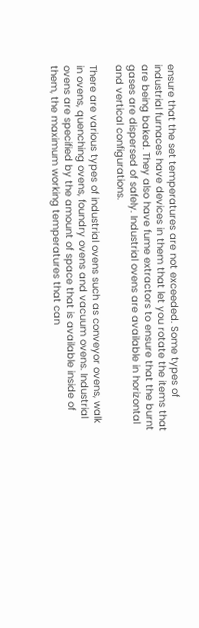ensure that the set temperatures are not exceeded. Some types of industrial furnaces have devices in them that let you rotate the items that are being baked. They also have fume extractors to ensure that the burnt gases are dispersed of safely. Industrial ovens are available in horizontal and vertical configurations.

There are various types of industrial ovens such as conveyor ovens, walk in ovens, quenching ovens, foundry ovens and vacuum ovens. Industrial ovens are specified by the amount of space that is available inside of them, the maximum working temperatures that can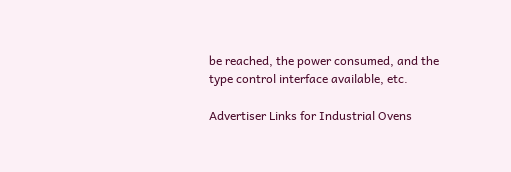be reached, the power consumed, and the type control interface available, etc.

Advertiser Links for Industrial Ovens